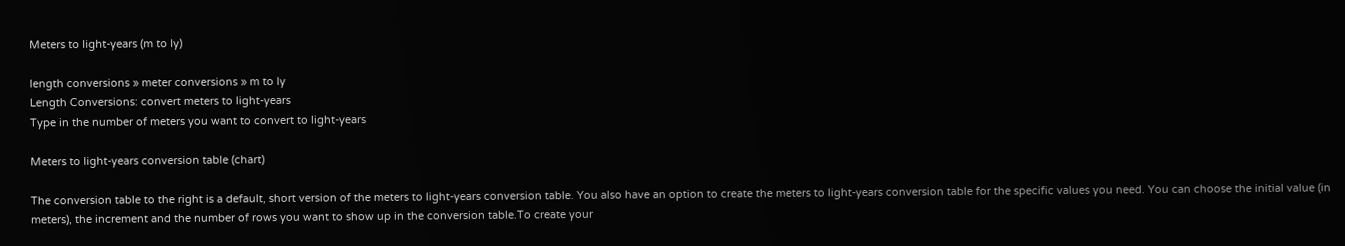Meters to light-years (m to ly)

length conversions » meter conversions » m to ly
Length Conversions: convert meters to light-years
Type in the number of meters you want to convert to light-years

Meters to light-years conversion table (chart)

The conversion table to the right is a default, short version of the meters to light-years conversion table. You also have an option to create the meters to light-years conversion table for the specific values you need. You can choose the initial value (in meters), the increment and the number of rows you want to show up in the conversion table.To create your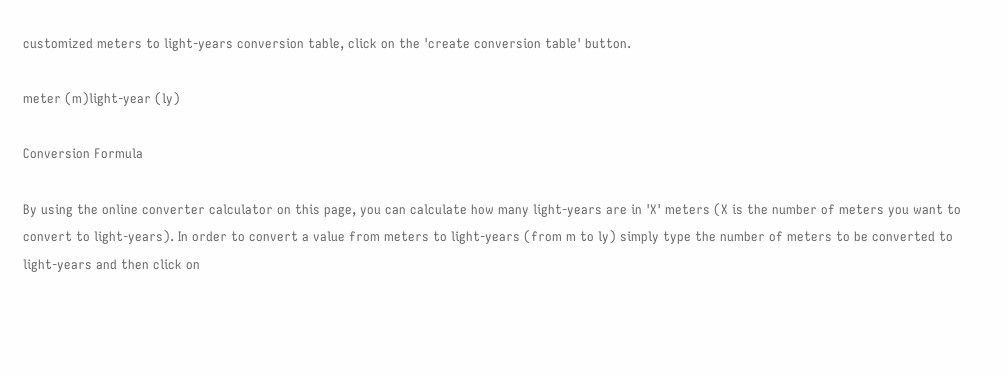customized meters to light-years conversion table, click on the 'create conversion table' button.

meter (m)light-year (ly)

Conversion Formula

By using the online converter calculator on this page, you can calculate how many light-years are in 'X' meters (X is the number of meters you want to convert to light-years). In order to convert a value from meters to light-years (from m to ly) simply type the number of meters to be converted to light-years and then click on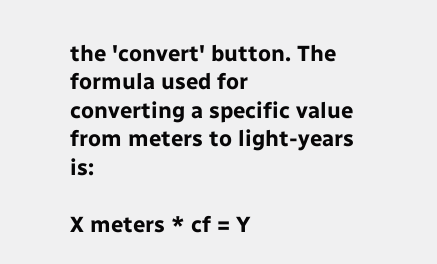the 'convert' button. The formula used for converting a specific value from meters to light-years is:

X meters * cf = Y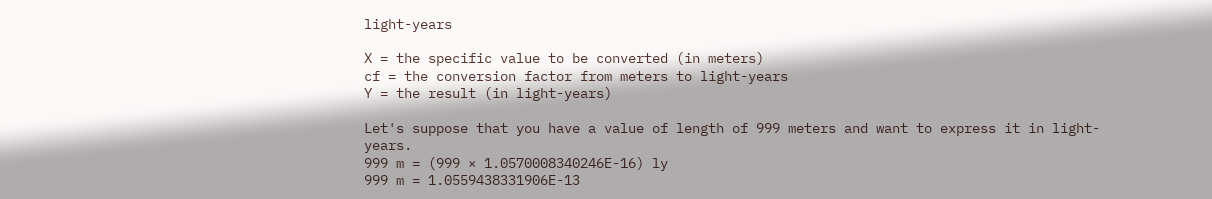light-years

X = the specific value to be converted (in meters)
cf = the conversion factor from meters to light-years
Y = the result (in light-years)

Let's suppose that you have a value of length of 999 meters and want to express it in light-years.
999 m = (999 × 1.0570008340246E-16) ly
999 m = 1.0559438331906E-13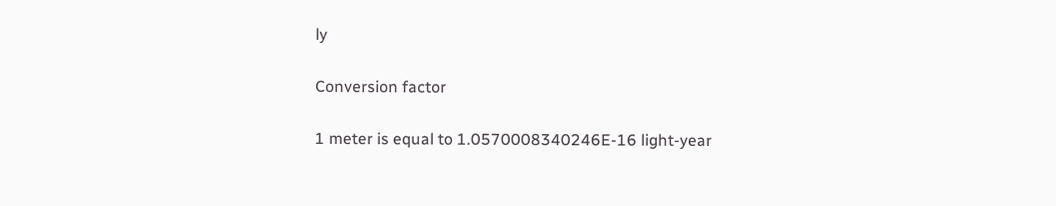ly

Conversion factor

1 meter is equal to 1.0570008340246E-16 light-year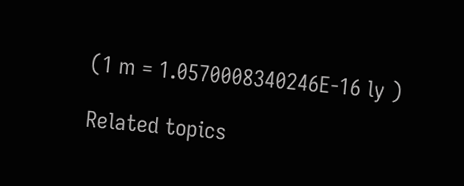(1 m = 1.0570008340246E-16 ly )

Related topics